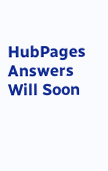HubPages Answers Will Soon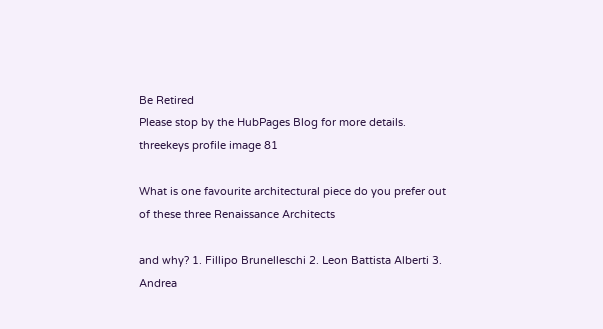Be Retired
Please stop by the HubPages Blog for more details.
threekeys profile image 81

What is one favourite architectural piece do you prefer out of these three Renaissance Architects

and why? 1. Fillipo Brunelleschi 2. Leon Battista Alberti 3. Andrea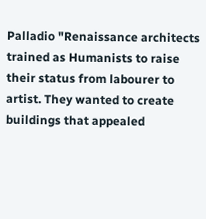Palladio "Renaissance architects trained as Humanists to raise their status from labourer to artist. They wanted to create buildings that appealed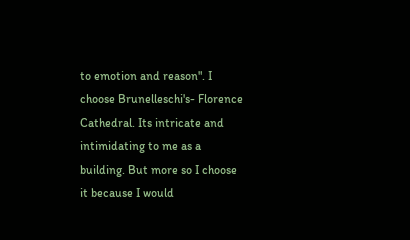to emotion and reason". I choose Brunelleschi's- Florence Cathedral. Its intricate and intimidating to me as a building. But more so I choose it because I would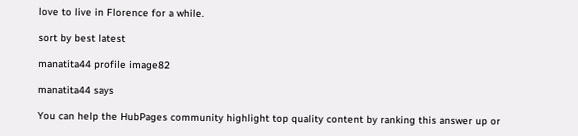love to live in Florence for a while.

sort by best latest

manatita44 profile image82

manatita44 says

You can help the HubPages community highlight top quality content by ranking this answer up or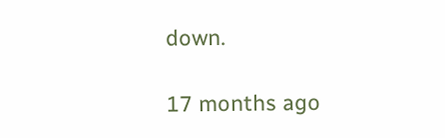down.

17 months ago